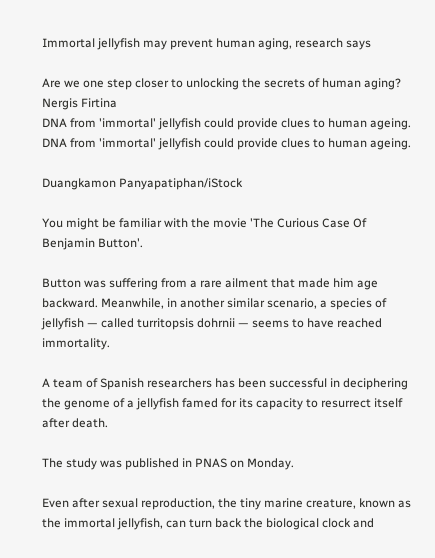Immortal jellyfish may prevent human aging, research says

Are we one step closer to unlocking the secrets of human aging?
Nergis Firtina
DNA from 'immortal' jellyfish could provide clues to human ageing.
DNA from 'immortal' jellyfish could provide clues to human ageing.

Duangkamon Panyapatiphan/iStock

You might be familiar with the movie 'The Curious Case Of Benjamin Button'.

Button was suffering from a rare ailment that made him age backward. Meanwhile, in another similar scenario, a species of jellyfish — called turritopsis dohrnii — seems to have reached immortality.

A team of Spanish researchers has been successful in deciphering the genome of a jellyfish famed for its capacity to resurrect itself after death.

The study was published in PNAS on Monday.

Even after sexual reproduction, the tiny marine creature, known as the immortal jellyfish, can turn back the biological clock and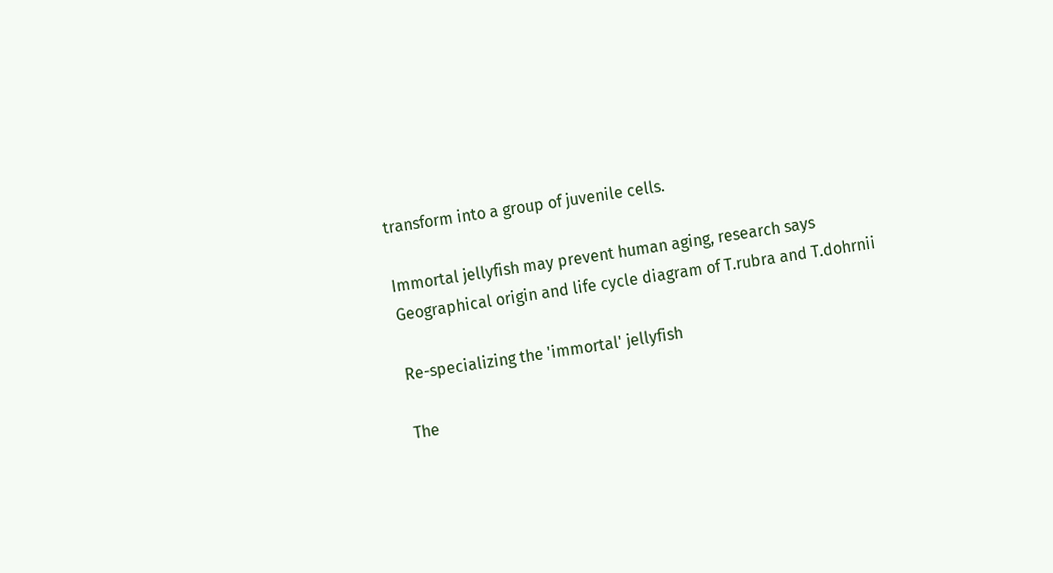transform into a group of juvenile cells.

Immortal jellyfish may prevent human aging, research says
Geographical origin and life cycle diagram of T.rubra and T.dohrnii

Re-specializing the 'immortal' jellyfish

The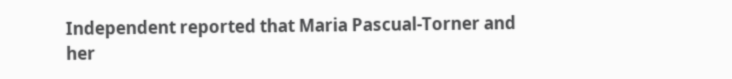Independent reported that Maria Pascual-Torner and her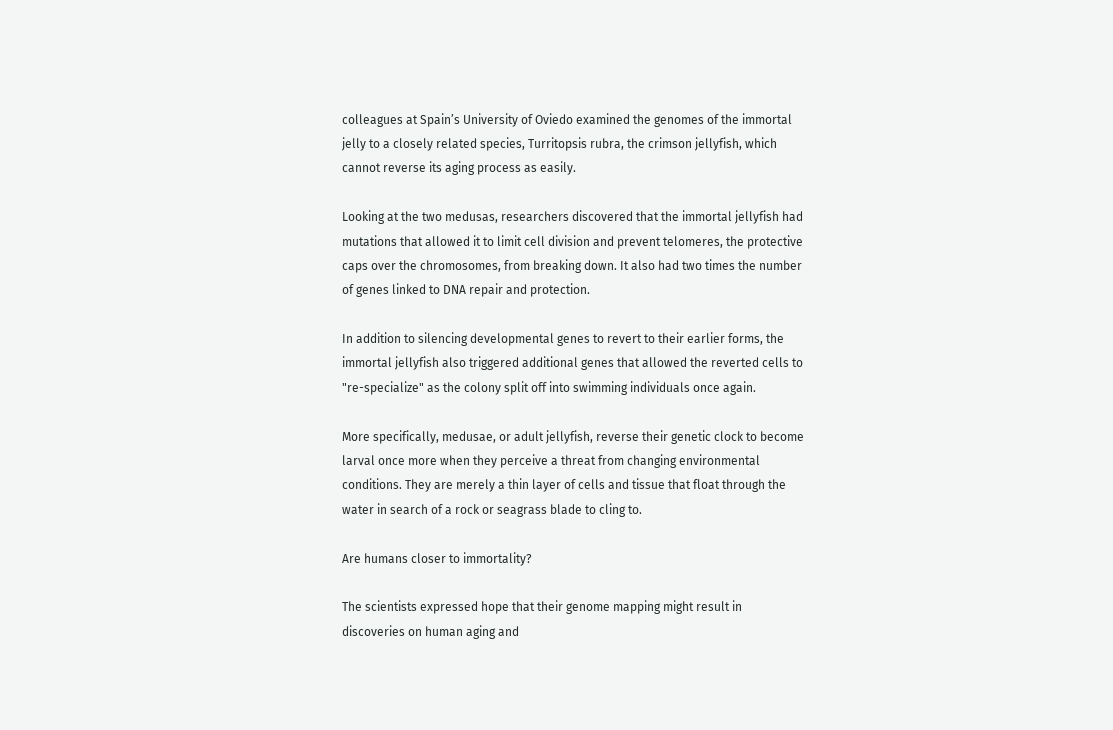colleagues at Spain’s University of Oviedo examined the genomes of the immortal jelly to a closely related species, Turritopsis rubra, the crimson jellyfish, which cannot reverse its aging process as easily.

Looking at the two medusas, researchers discovered that the immortal jellyfish had mutations that allowed it to limit cell division and prevent telomeres, the protective caps over the chromosomes, from breaking down. It also had two times the number of genes linked to DNA repair and protection.

In addition to silencing developmental genes to revert to their earlier forms, the immortal jellyfish also triggered additional genes that allowed the reverted cells to "re-specialize" as the colony split off into swimming individuals once again.

More specifically, medusae, or adult jellyfish, reverse their genetic clock to become larval once more when they perceive a threat from changing environmental conditions. They are merely a thin layer of cells and tissue that float through the water in search of a rock or seagrass blade to cling to.

Are humans closer to immortality?

The scientists expressed hope that their genome mapping might result in discoveries on human aging and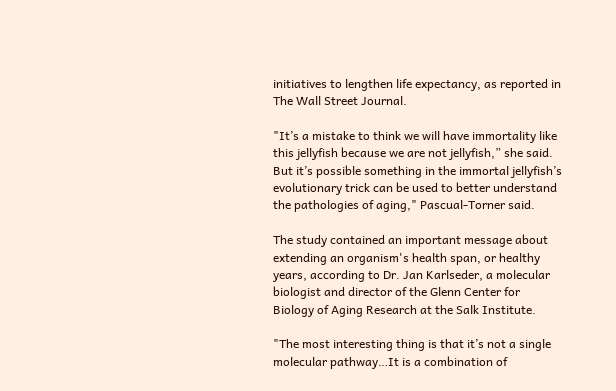initiatives to lengthen life expectancy, as reported in The Wall Street Journal.

"It’s a mistake to think we will have immortality like this jellyfish because we are not jellyfish,” she said. But it’s possible something in the immortal jellyfish’s evolutionary trick can be used to better understand the pathologies of aging," Pascual-Torner said.

The study contained an important message about extending an organism's health span, or healthy years, according to Dr. Jan Karlseder, a molecular biologist and director of the Glenn Center for Biology of Aging Research at the Salk Institute.

"The most interesting thing is that it’s not a single molecular pathway…It is a combination of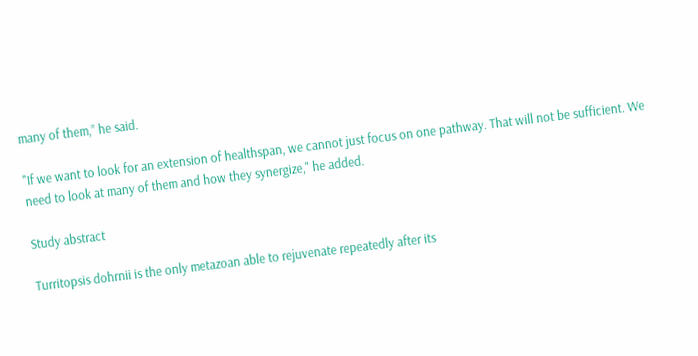many of them,” he said.

"If we want to look for an extension of healthspan, we cannot just focus on one pathway. That will not be sufficient. We need to look at many of them and how they synergize," he added.

Study abstract

Turritopsis dohrnii is the only metazoan able to rejuvenate repeatedly after its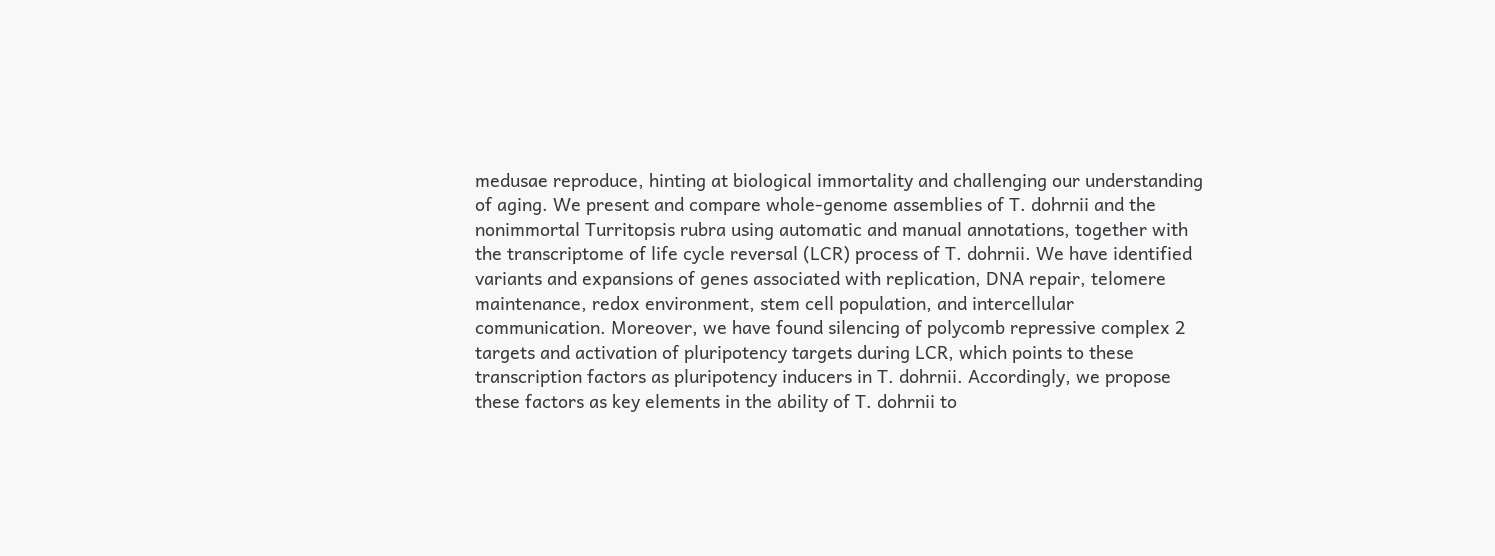medusae reproduce, hinting at biological immortality and challenging our understanding of aging. We present and compare whole-genome assemblies of T. dohrnii and the nonimmortal Turritopsis rubra using automatic and manual annotations, together with the transcriptome of life cycle reversal (LCR) process of T. dohrnii. We have identified variants and expansions of genes associated with replication, DNA repair, telomere maintenance, redox environment, stem cell population, and intercellular communication. Moreover, we have found silencing of polycomb repressive complex 2 targets and activation of pluripotency targets during LCR, which points to these transcription factors as pluripotency inducers in T. dohrnii. Accordingly, we propose these factors as key elements in the ability of T. dohrnii to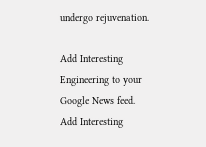undergo rejuvenation.

Add Interesting Engineering to your Google News feed.
Add Interesting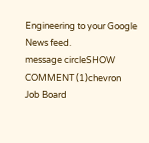Engineering to your Google News feed.
message circleSHOW COMMENT (1)chevron
Job Board